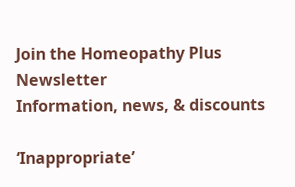Join the Homeopathy Plus Newsletter
Information, news, & discounts

‘Inappropriate’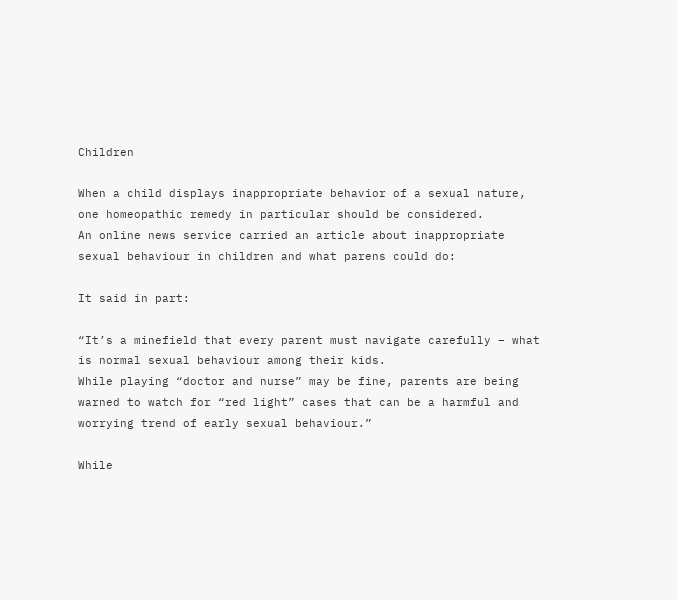Children

When a child displays inappropriate behavior of a sexual nature, one homeopathic remedy in particular should be considered.
An online news service carried an article about inappropriate sexual behaviour in children and what parens could do:

It said in part:

“It’s a minefield that every parent must navigate carefully – what is normal sexual behaviour among their kids.
While playing “doctor and nurse” may be fine, parents are being warned to watch for “red light” cases that can be a harmful and worrying trend of early sexual behaviour.”

While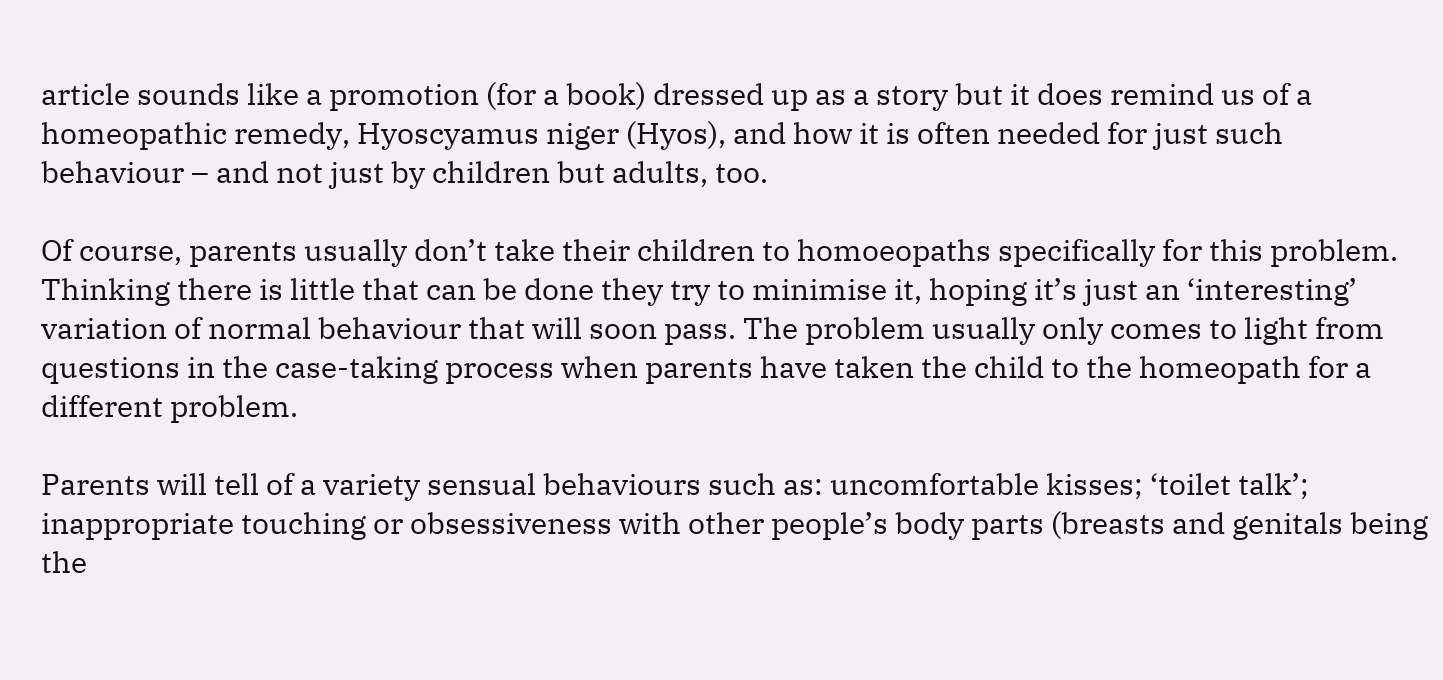article sounds like a promotion (for a book) dressed up as a story but it does remind us of a homeopathic remedy, Hyoscyamus niger (Hyos), and how it is often needed for just such behaviour – and not just by children but adults, too.

Of course, parents usually don’t take their children to homoeopaths specifically for this problem. Thinking there is little that can be done they try to minimise it, hoping it’s just an ‘interesting’ variation of normal behaviour that will soon pass. The problem usually only comes to light from questions in the case-taking process when parents have taken the child to the homeopath for a different problem.

Parents will tell of a variety sensual behaviours such as: uncomfortable kisses; ‘toilet talk’; inappropriate touching or obsessiveness with other people’s body parts (breasts and genitals being the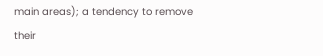main areas); a tendency to remove their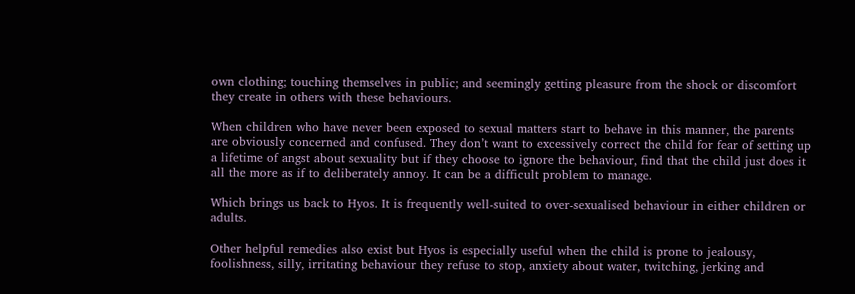own clothing; touching themselves in public; and seemingly getting pleasure from the shock or discomfort they create in others with these behaviours.

When children who have never been exposed to sexual matters start to behave in this manner, the parents are obviously concerned and confused. They don’t want to excessively correct the child for fear of setting up a lifetime of angst about sexuality but if they choose to ignore the behaviour, find that the child just does it all the more as if to deliberately annoy. It can be a difficult problem to manage.

Which brings us back to Hyos. It is frequently well-suited to over-sexualised behaviour in either children or adults.

Other helpful remedies also exist but Hyos is especially useful when the child is prone to jealousy, foolishness, silly, irritating behaviour they refuse to stop, anxiety about water, twitching, jerking and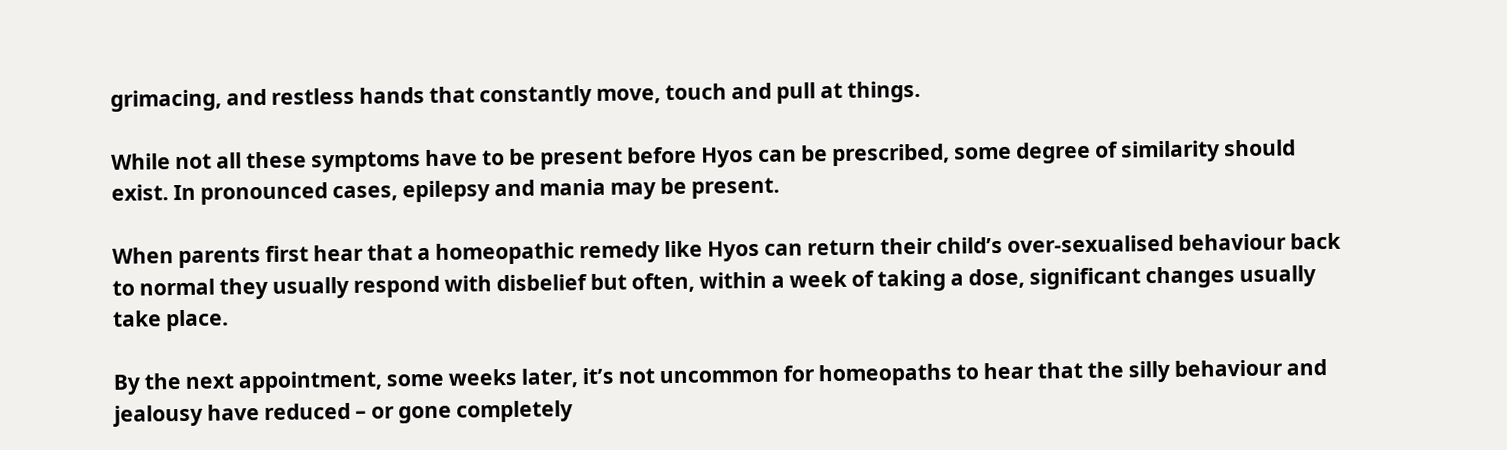grimacing, and restless hands that constantly move, touch and pull at things.

While not all these symptoms have to be present before Hyos can be prescribed, some degree of similarity should exist. In pronounced cases, epilepsy and mania may be present.

When parents first hear that a homeopathic remedy like Hyos can return their child’s over-sexualised behaviour back to normal they usually respond with disbelief but often, within a week of taking a dose, significant changes usually take place.

By the next appointment, some weeks later, it’s not uncommon for homeopaths to hear that the silly behaviour and jealousy have reduced – or gone completely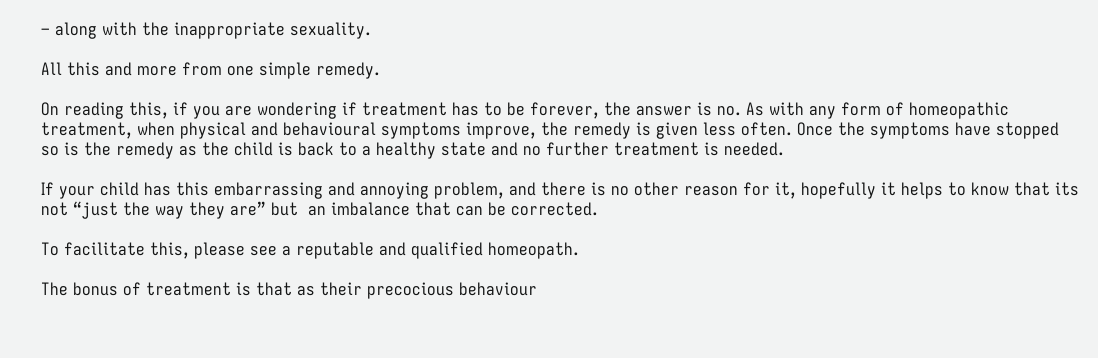– along with the inappropriate sexuality.

All this and more from one simple remedy.

On reading this, if you are wondering if treatment has to be forever, the answer is no. As with any form of homeopathic treatment, when physical and behavioural symptoms improve, the remedy is given less often. Once the symptoms have stopped so is the remedy as the child is back to a healthy state and no further treatment is needed.

If your child has this embarrassing and annoying problem, and there is no other reason for it, hopefully it helps to know that its not “just the way they are” but  an imbalance that can be corrected.

To facilitate this, please see a reputable and qualified homeopath.

The bonus of treatment is that as their precocious behaviour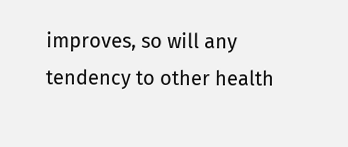improves, so will any tendency to other health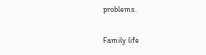problems.

Family life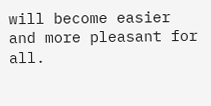will become easier and more pleasant for all.